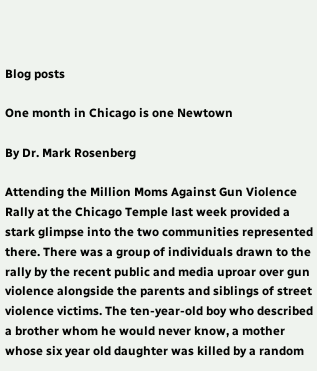Blog posts

One month in Chicago is one Newtown

By Dr. Mark Rosenberg

Attending the Million Moms Against Gun Violence Rally at the Chicago Temple last week provided a stark glimpse into the two communities represented there. There was a group of individuals drawn to the rally by the recent public and media uproar over gun violence alongside the parents and siblings of street violence victims. The ten-year-old boy who described a brother whom he would never know, a mother whose six year old daughter was killed by a random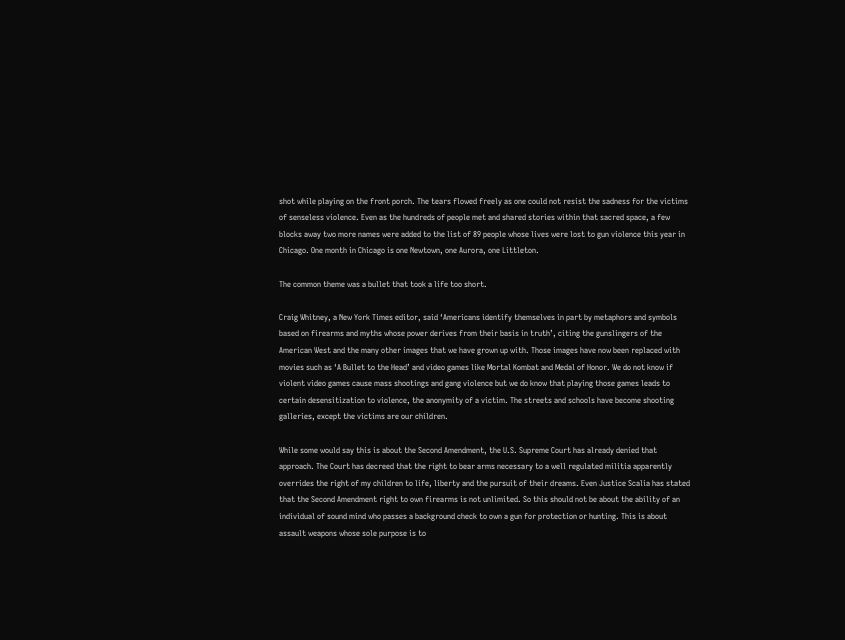shot while playing on the front porch. The tears flowed freely as one could not resist the sadness for the victims of senseless violence. Even as the hundreds of people met and shared stories within that sacred space, a few blocks away two more names were added to the list of 89 people whose lives were lost to gun violence this year in Chicago. One month in Chicago is one Newtown, one Aurora, one Littleton.

The common theme was a bullet that took a life too short.

Craig Whitney, a New York Times editor, said ‘Americans identify themselves in part by metaphors and symbols based on firearms and myths whose power derives from their basis in truth’, citing the gunslingers of the American West and the many other images that we have grown up with. Those images have now been replaced with movies such as ‘A Bullet to the Head’ and video games like Mortal Kombat and Medal of Honor. We do not know if violent video games cause mass shootings and gang violence but we do know that playing those games leads to certain desensitization to violence, the anonymity of a victim. The streets and schools have become shooting galleries, except the victims are our children.

While some would say this is about the Second Amendment, the U.S. Supreme Court has already denied that approach. The Court has decreed that the right to bear arms necessary to a well regulated militia apparently overrides the right of my children to life, liberty and the pursuit of their dreams. Even Justice Scalia has stated that the Second Amendment right to own firearms is not unlimited. So this should not be about the ability of an individual of sound mind who passes a background check to own a gun for protection or hunting. This is about assault weapons whose sole purpose is to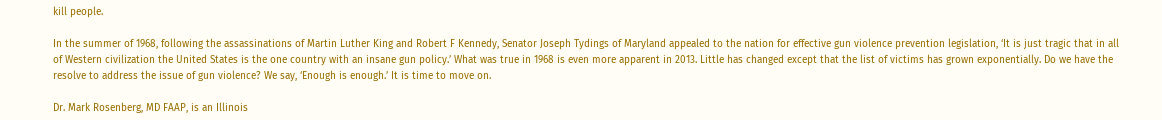kill people.

In the summer of 1968, following the assassinations of Martin Luther King and Robert F Kennedy, Senator Joseph Tydings of Maryland appealed to the nation for effective gun violence prevention legislation, ‘It is just tragic that in all of Western civilization the United States is the one country with an insane gun policy.’ What was true in 1968 is even more apparent in 2013. Little has changed except that the list of victims has grown exponentially. Do we have the resolve to address the issue of gun violence? We say, ‘Enough is enough.’ It is time to move on.

Dr. Mark Rosenberg, MD FAAP, is an Illinois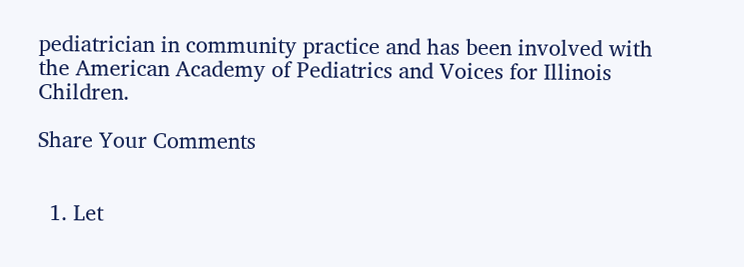pediatrician in community practice and has been involved with the American Academy of Pediatrics and Voices for Illinois Children.

Share Your Comments


  1. Let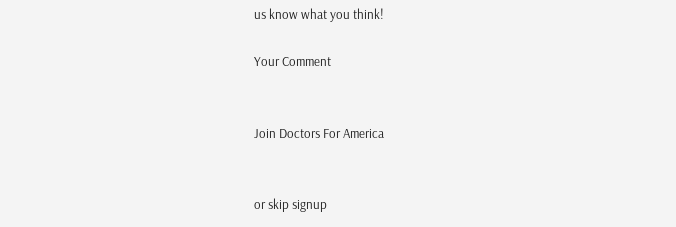us know what you think!

Your Comment


Join Doctors For America


or skip signup